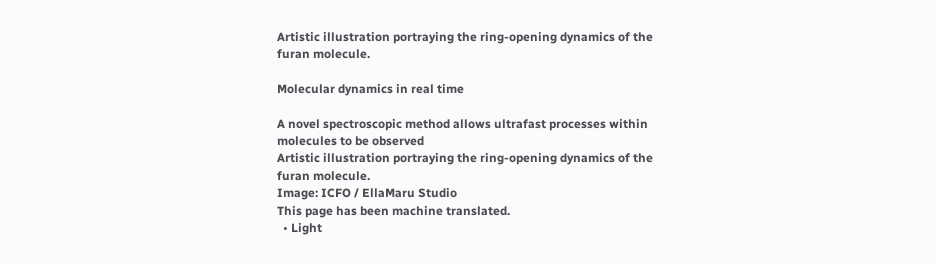Artistic illustration portraying the ring-opening dynamics of the furan molecule.

Molecular dynamics in real time

A novel spectroscopic method allows ultrafast processes within molecules to be observed
Artistic illustration portraying the ring-opening dynamics of the furan molecule.
Image: ICFO / EllaMaru Studio
This page has been machine translated.
  • Light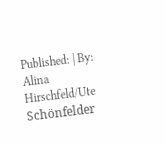Published: | By: Alina Hirschfeld/Ute Schönfelder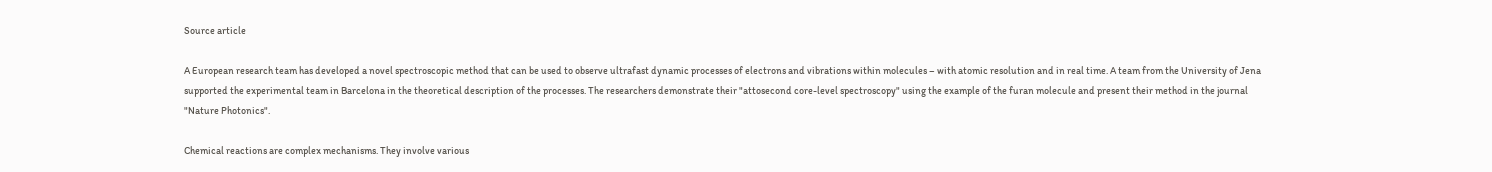Source article

A European research team has developed a novel spectroscopic method that can be used to observe ultrafast dynamic processes of electrons and vibrations within molecules – with atomic resolution and in real time. A team from the University of Jena supported the experimental team in Barcelona in the theoretical description of the processes. The researchers demonstrate their "attosecond core-level spectroscopy" using the example of the furan molecule and present their method in the journal "Nature Photonics".

Chemical reactions are complex mechanisms. They involve various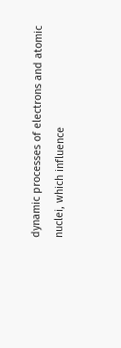dynamic processes of electrons and atomic nuclei, which influence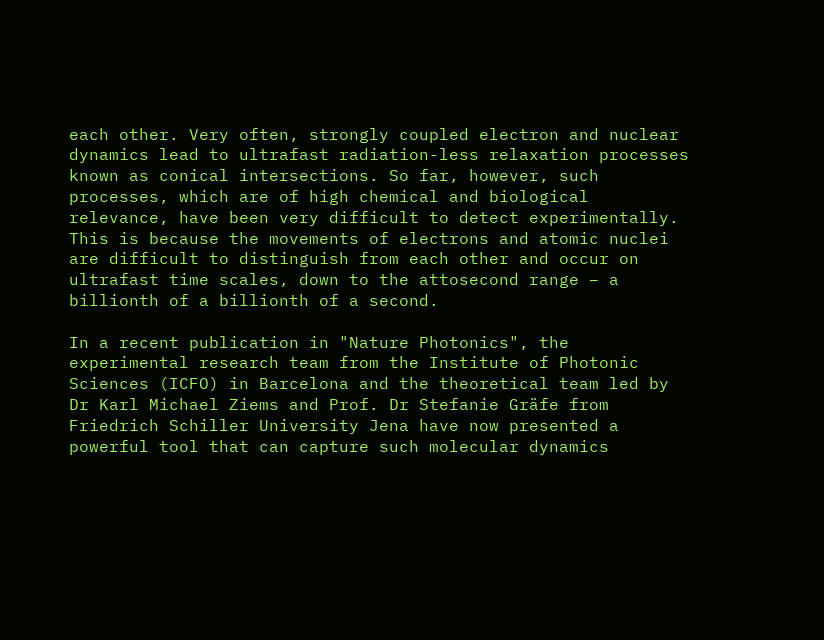each other. Very often, strongly coupled electron and nuclear dynamics lead to ultrafast radiation-less relaxation processes known as conical intersections. So far, however, such processes, which are of high chemical and biological relevance, have been very difficult to detect experimentally. This is because the movements of electrons and atomic nuclei are difficult to distinguish from each other and occur on ultrafast time scales, down to the attosecond range – a billionth of a billionth of a second.

In a recent publication in "Nature Photonics", the experimental research team from the Institute of Photonic Sciences (ICFO) in Barcelona and the theoretical team led by Dr Karl Michael Ziems and Prof. Dr Stefanie Gräfe from Friedrich Schiller University Jena have now presented a powerful tool that can capture such molecular dynamics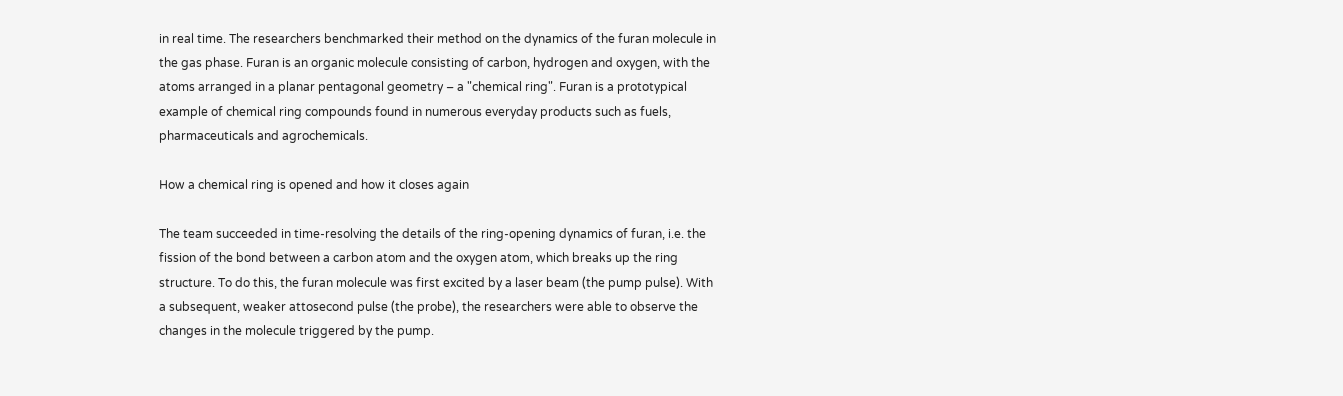in real time. The researchers benchmarked their method on the dynamics of the furan molecule in the gas phase. Furan is an organic molecule consisting of carbon, hydrogen and oxygen, with the atoms arranged in a planar pentagonal geometry – a "chemical ring". Furan is a prototypical example of chemical ring compounds found in numerous everyday products such as fuels, pharmaceuticals and agrochemicals.

How a chemical ring is opened and how it closes again

The team succeeded in time-resolving the details of the ring-opening dynamics of furan, i.e. the fission of the bond between a carbon atom and the oxygen atom, which breaks up the ring structure. To do this, the furan molecule was first excited by a laser beam (the pump pulse). With a subsequent, weaker attosecond pulse (the probe), the researchers were able to observe the changes in the molecule triggered by the pump.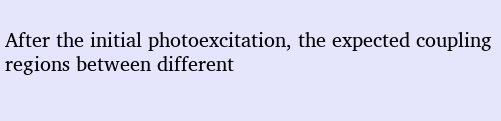After the initial photoexcitation, the expected coupling regions between different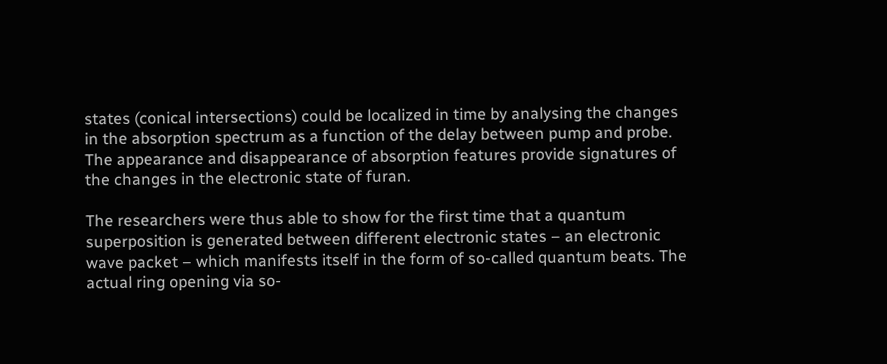states (conical intersections) could be localized in time by analysing the changes in the absorption spectrum as a function of the delay between pump and probe. The appearance and disappearance of absorption features provide signatures of the changes in the electronic state of furan.

The researchers were thus able to show for the first time that a quantum superposition is generated between different electronic states – an electronic wave packet – which manifests itself in the form of so-called quantum beats. The actual ring opening via so-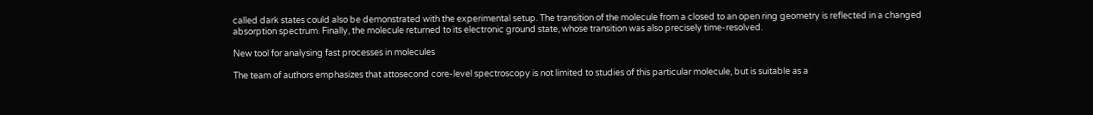called dark states could also be demonstrated with the experimental setup. The transition of the molecule from a closed to an open ring geometry is reflected in a changed absorption spectrum. Finally, the molecule returned to its electronic ground state, whose transition was also precisely time-resolved.

New tool for analysing fast processes in molecules

The team of authors emphasizes that attosecond core-level spectroscopy is not limited to studies of this particular molecule, but is suitable as a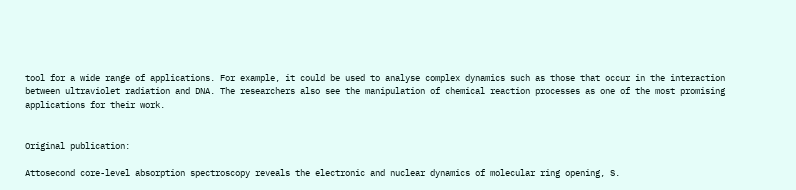tool for a wide range of applications. For example, it could be used to analyse complex dynamics such as those that occur in the interaction between ultraviolet radiation and DNA. The researchers also see the manipulation of chemical reaction processes as one of the most promising applications for their work.


Original publication:

Attosecond core-level absorption spectroscopy reveals the electronic and nuclear dynamics of molecular ring opening, S.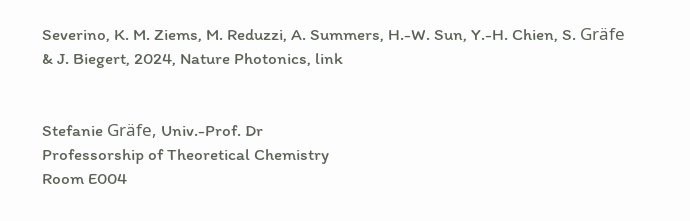Severino, K. M. Ziems, M. Reduzzi, A. Summers, H.-W. Sun, Y.-H. Chien, S. Gräfe & J. Biegert, 2024, Nature Photonics, link


Stefanie Gräfe, Univ.-Prof. Dr
Professorship of Theoretical Chemistry
Room E004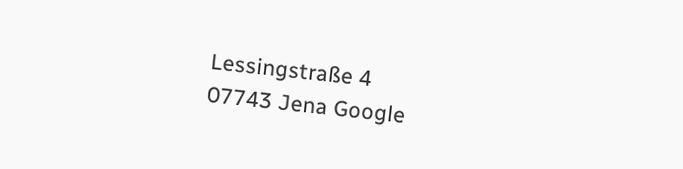Lessingstraße 4
07743 Jena Google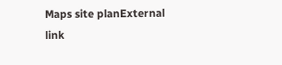Maps site planExternal link